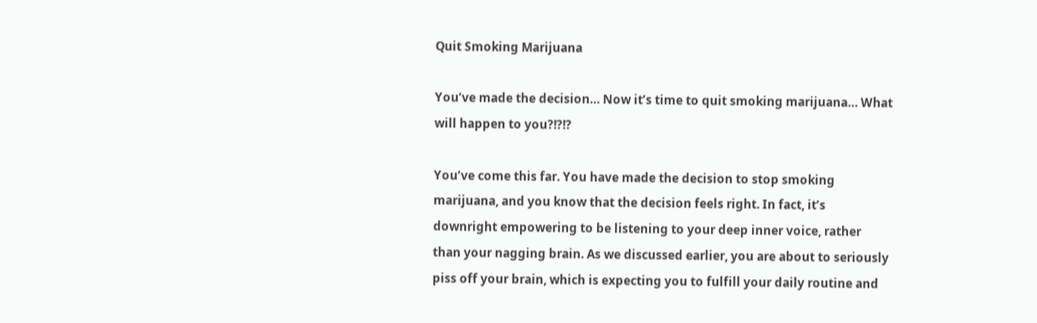Quit Smoking Marijuana

You’ve made the decision… Now it’s time to quit smoking marijuana… What will happen to you?!?!?

You’ve come this far. You have made the decision to stop smoking marijuana, and you know that the decision feels right. In fact, it’s downright empowering to be listening to your deep inner voice, rather than your nagging brain. As we discussed earlier, you are about to seriously piss off your brain, which is expecting you to fulfill your daily routine and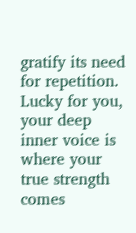gratify its need for repetition. Lucky for you, your deep inner voice is where your true strength comes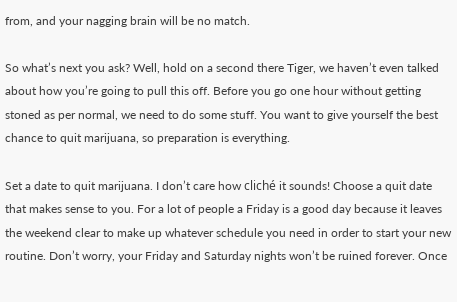from, and your nagging brain will be no match.

So what’s next you ask? Well, hold on a second there Tiger, we haven’t even talked about how you’re going to pull this off. Before you go one hour without getting stoned as per normal, we need to do some stuff. You want to give yourself the best chance to quit marijuana, so preparation is everything.

Set a date to quit marijuana. I don’t care how cliché it sounds! Choose a quit date that makes sense to you. For a lot of people a Friday is a good day because it leaves the weekend clear to make up whatever schedule you need in order to start your new routine. Don’t worry, your Friday and Saturday nights won’t be ruined forever. Once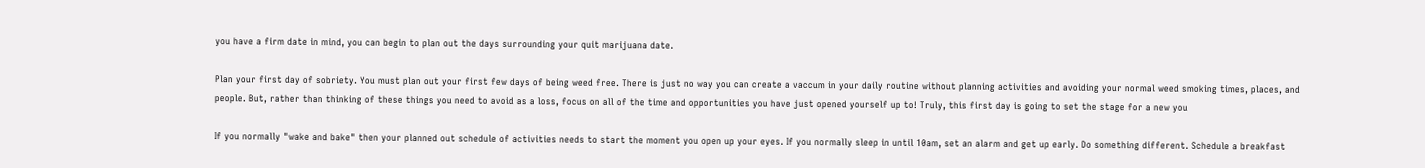you have a firm date in mind, you can begin to plan out the days surrounding your quit marijuana date.

Plan your first day of sobriety. You must plan out your first few days of being weed free. There is just no way you can create a vaccum in your daily routine without planning activities and avoiding your normal weed smoking times, places, and people. But, rather than thinking of these things you need to avoid as a loss, focus on all of the time and opportunities you have just opened yourself up to! Truly, this first day is going to set the stage for a new you

If you normally "wake and bake" then your planned out schedule of activities needs to start the moment you open up your eyes. If you normally sleep in until 10am, set an alarm and get up early. Do something different. Schedule a breakfast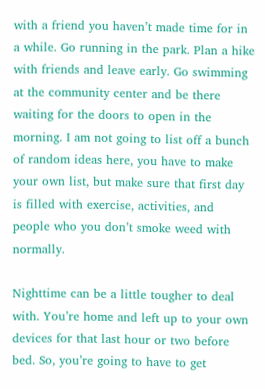with a friend you haven’t made time for in a while. Go running in the park. Plan a hike with friends and leave early. Go swimming at the community center and be there waiting for the doors to open in the morning. I am not going to list off a bunch of random ideas here, you have to make your own list, but make sure that first day is filled with exercise, activities, and people who you don’t smoke weed with normally.

Nighttime can be a little tougher to deal with. You’re home and left up to your own devices for that last hour or two before bed. So, you’re going to have to get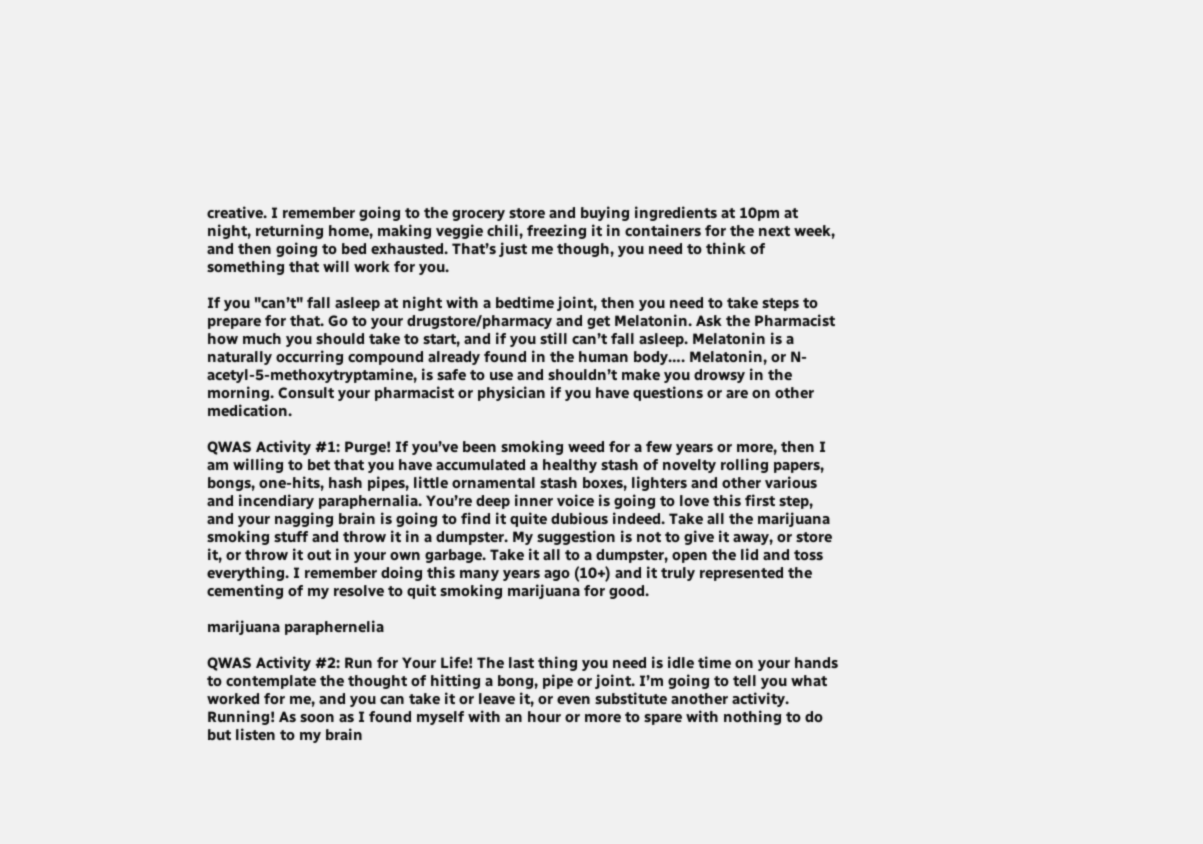creative. I remember going to the grocery store and buying ingredients at 10pm at night, returning home, making veggie chili, freezing it in containers for the next week, and then going to bed exhausted. That’s just me though, you need to think of something that will work for you.

If you "can’t" fall asleep at night with a bedtime joint, then you need to take steps to prepare for that. Go to your drugstore/pharmacy and get Melatonin. Ask the Pharmacist how much you should take to start, and if you still can’t fall asleep. Melatonin is a naturally occurring compound already found in the human body…. Melatonin, or N-acetyl-5-methoxytryptamine, is safe to use and shouldn’t make you drowsy in the morning. Consult your pharmacist or physician if you have questions or are on other medication.

QWAS Activity #1: Purge! If you’ve been smoking weed for a few years or more, then I am willing to bet that you have accumulated a healthy stash of novelty rolling papers, bongs, one-hits, hash pipes, little ornamental stash boxes, lighters and other various and incendiary paraphernalia. You’re deep inner voice is going to love this first step, and your nagging brain is going to find it quite dubious indeed. Take all the marijuana smoking stuff and throw it in a dumpster. My suggestion is not to give it away, or store it, or throw it out in your own garbage. Take it all to a dumpster, open the lid and toss everything. I remember doing this many years ago (10+) and it truly represented the cementing of my resolve to quit smoking marijuana for good.

marijuana paraphernelia

QWAS Activity #2: Run for Your Life! The last thing you need is idle time on your hands to contemplate the thought of hitting a bong, pipe or joint. I’m going to tell you what worked for me, and you can take it or leave it, or even substitute another activity. Running! As soon as I found myself with an hour or more to spare with nothing to do but listen to my brain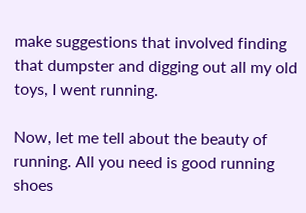make suggestions that involved finding that dumpster and digging out all my old toys, I went running.

Now, let me tell about the beauty of running. All you need is good running shoes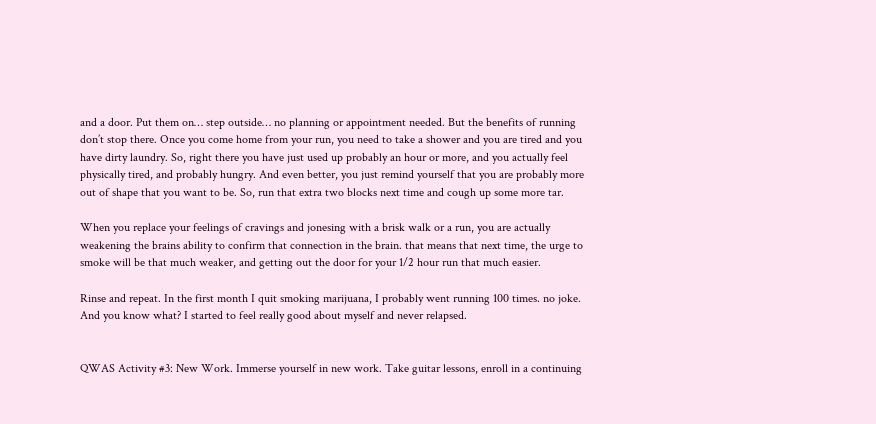and a door. Put them on… step outside… no planning or appointment needed. But the benefits of running don’t stop there. Once you come home from your run, you need to take a shower and you are tired and you have dirty laundry. So, right there you have just used up probably an hour or more, and you actually feel physically tired, and probably hungry. And even better, you just remind yourself that you are probably more out of shape that you want to be. So, run that extra two blocks next time and cough up some more tar.

When you replace your feelings of cravings and jonesing with a brisk walk or a run, you are actually weakening the brains ability to confirm that connection in the brain. that means that next time, the urge to smoke will be that much weaker, and getting out the door for your 1/2 hour run that much easier.

Rinse and repeat. In the first month I quit smoking marijuana, I probably went running 100 times. no joke. And you know what? I started to feel really good about myself and never relapsed.


QWAS Activity #3: New Work. Immerse yourself in new work. Take guitar lessons, enroll in a continuing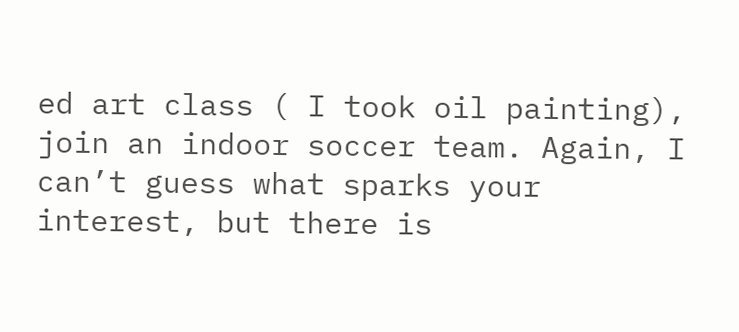ed art class ( I took oil painting), join an indoor soccer team. Again, I can’t guess what sparks your interest, but there is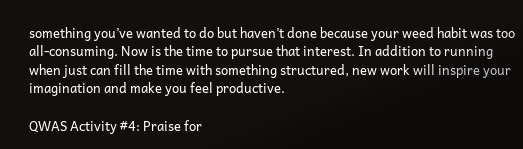something you’ve wanted to do but haven’t done because your weed habit was too all-consuming. Now is the time to pursue that interest. In addition to running when just can fill the time with something structured, new work will inspire your imagination and make you feel productive.

QWAS Activity #4: Praise for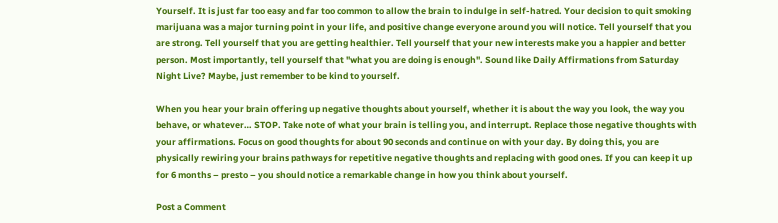Yourself. It is just far too easy and far too common to allow the brain to indulge in self-hatred. Your decision to quit smoking marijuana was a major turning point in your life, and positive change everyone around you will notice. Tell yourself that you are strong. Tell yourself that you are getting healthier. Tell yourself that your new interests make you a happier and better person. Most importantly, tell yourself that "what you are doing is enough". Sound like Daily Affirmations from Saturday Night Live? Maybe, just remember to be kind to yourself.

When you hear your brain offering up negative thoughts about yourself, whether it is about the way you look, the way you behave, or whatever… STOP. Take note of what your brain is telling you, and interrupt. Replace those negative thoughts with your affirmations. Focus on good thoughts for about 90 seconds and continue on with your day. By doing this, you are physically rewiring your brains pathways for repetitive negative thoughts and replacing with good ones. If you can keep it up for 6 months – presto – you should notice a remarkable change in how you think about yourself.

Post a Comment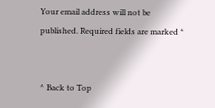Your email address will not be published. Required fields are marked *


^ Back to Top